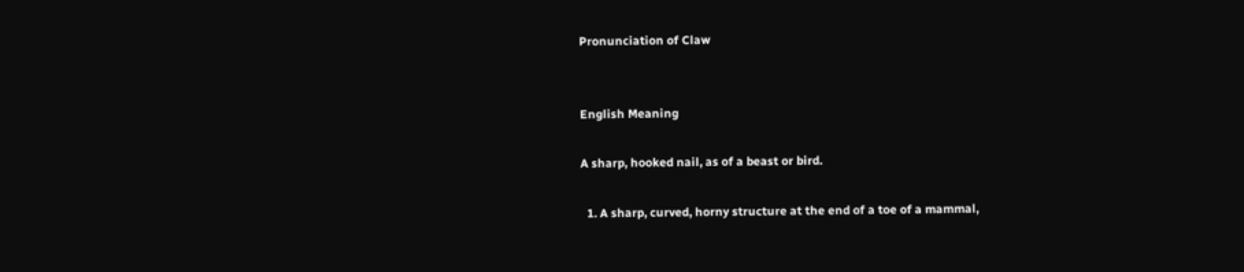Pronunciation of Claw


English Meaning

A sharp, hooked nail, as of a beast or bird.

  1. A sharp, curved, horny structure at the end of a toe of a mammal,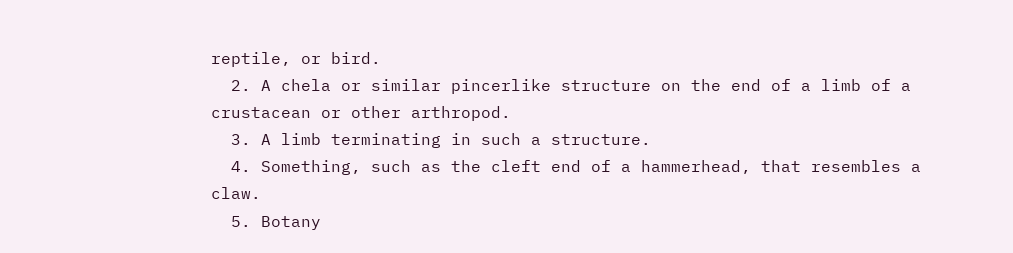reptile, or bird.
  2. A chela or similar pincerlike structure on the end of a limb of a crustacean or other arthropod.
  3. A limb terminating in such a structure.
  4. Something, such as the cleft end of a hammerhead, that resembles a claw.
  5. Botany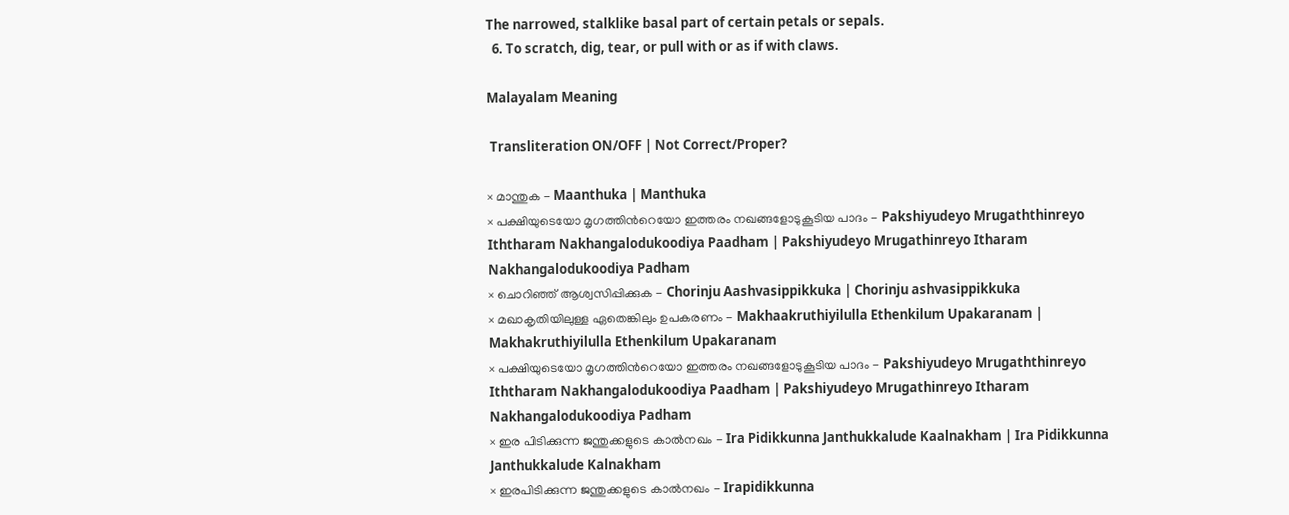The narrowed, stalklike basal part of certain petals or sepals.
  6. To scratch, dig, tear, or pull with or as if with claws.

Malayalam Meaning

 Transliteration ON/OFF | Not Correct/Proper?

× മാന്തുക - Maanthuka | Manthuka
× പക്ഷിയുടെയോ മൃഗത്തിൻറെയോ ഇത്തരം നഖങ്ങളോടുകൂടിയ പാദം - Pakshiyudeyo Mrugaththinreyo Iththaram Nakhangalodukoodiya Paadham | Pakshiyudeyo Mrugathinreyo Itharam Nakhangalodukoodiya Padham
× ചൊറിഞ്ഞ്‌ ആശ്വസിപ്പിക്കുക - Chorinju Aashvasippikkuka | Chorinju ashvasippikkuka
× മഖാകൃതിയിലുള്ള ഏതെങ്കിലും ഉപകരണം - Makhaakruthiyilulla Ethenkilum Upakaranam | Makhakruthiyilulla Ethenkilum Upakaranam
× പക്ഷിയുടെയോ മൃഗത്തിന്‍റെയോ ഇത്തരം നഖങ്ങളോടുകൂടിയ പാദം - Pakshiyudeyo Mrugaththinreyo Iththaram Nakhangalodukoodiya Paadham | Pakshiyudeyo Mrugathinreyo Itharam Nakhangalodukoodiya Padham
× ഇര പിടിക്കുന്ന ജന്തുക്കളുടെ കാൽനഖം - Ira Pidikkunna Janthukkalude Kaalnakham | Ira Pidikkunna Janthukkalude Kalnakham
× ഇരപിടിക്കുന്ന ജന്തുക്കളുടെ കാല്‍നഖം - Irapidikkunna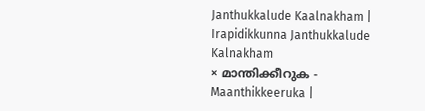Janthukkalude Kaalnakham | Irapidikkunna Janthukkalude Kalnakham
× മാന്തിക്കീറുക - Maanthikkeeruka |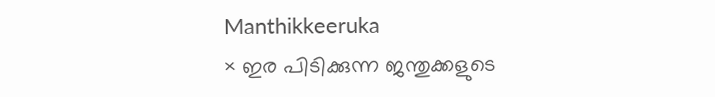Manthikkeeruka
× ഇര പിടിക്കുന്ന ജന്തുക്കളുടെ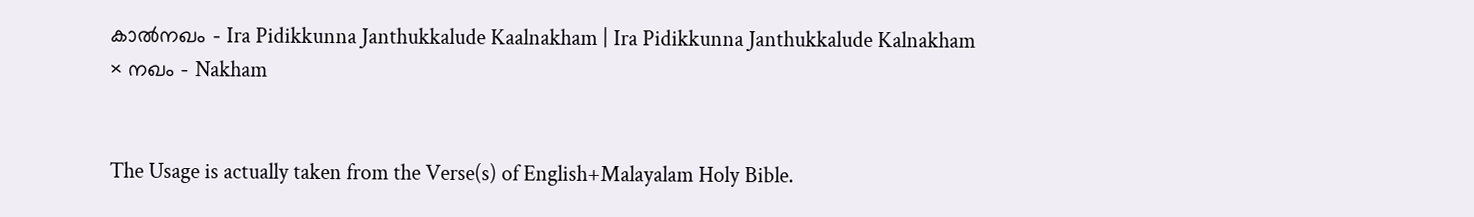കാല്‍നഖം - Ira Pidikkunna Janthukkalude Kaalnakham | Ira Pidikkunna Janthukkalude Kalnakham
× നഖം - Nakham


The Usage is actually taken from the Verse(s) of English+Malayalam Holy Bible.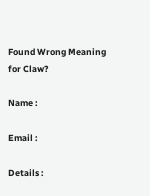Found Wrong Meaning for Claw?

Name :

Email :

Details :